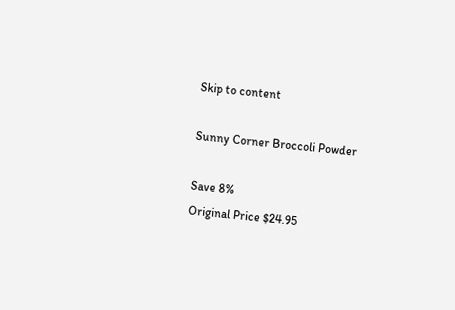Skip to content

Sunny Corner Broccoli Powder

Save 8%
Original Price $24.95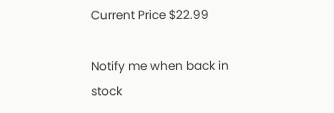Current Price $22.99

Notify me when back in stock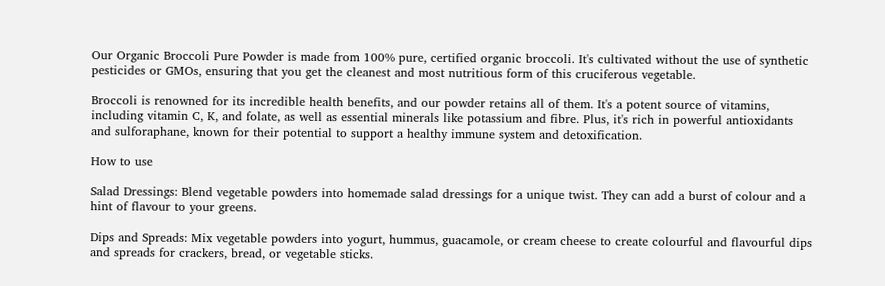Our Organic Broccoli Pure Powder is made from 100% pure, certified organic broccoli. It's cultivated without the use of synthetic pesticides or GMOs, ensuring that you get the cleanest and most nutritious form of this cruciferous vegetable.

Broccoli is renowned for its incredible health benefits, and our powder retains all of them. It's a potent source of vitamins, including vitamin C, K, and folate, as well as essential minerals like potassium and fibre. Plus, it's rich in powerful antioxidants and sulforaphane, known for their potential to support a healthy immune system and detoxification.

How to use

Salad Dressings: Blend vegetable powders into homemade salad dressings for a unique twist. They can add a burst of colour and a hint of flavour to your greens.

Dips and Spreads: Mix vegetable powders into yogurt, hummus, guacamole, or cream cheese to create colourful and flavourful dips and spreads for crackers, bread, or vegetable sticks.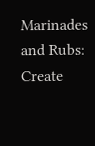Marinades and Rubs: Create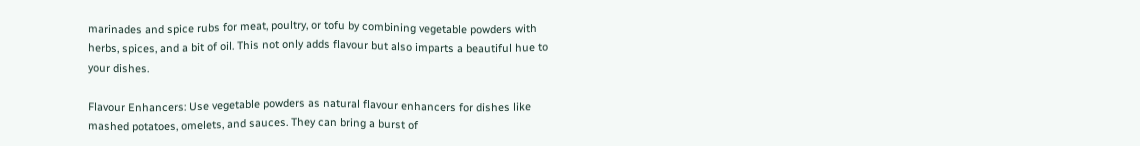marinades and spice rubs for meat, poultry, or tofu by combining vegetable powders with herbs, spices, and a bit of oil. This not only adds flavour but also imparts a beautiful hue to your dishes.

Flavour Enhancers: Use vegetable powders as natural flavour enhancers for dishes like mashed potatoes, omelets, and sauces. They can bring a burst of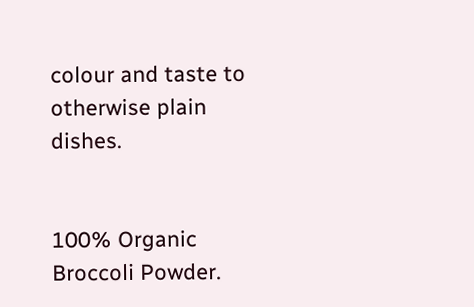colour and taste to otherwise plain dishes.


100% Organic Broccoli Powder.